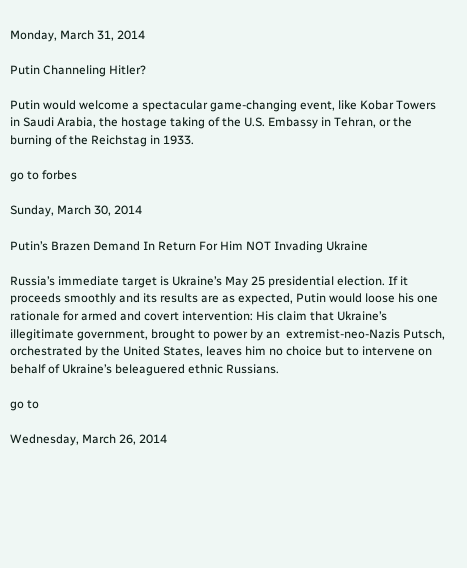Monday, March 31, 2014

Putin Channeling Hitler?

Putin would welcome a spectacular game-changing event, like Kobar Towers in Saudi Arabia, the hostage taking of the U.S. Embassy in Tehran, or the burning of the Reichstag in 1933.

go to forbes

Sunday, March 30, 2014

Putin’s Brazen Demand In Return For Him NOT Invading Ukraine

Russia’s immediate target is Ukraine’s May 25 presidential election. If it proceeds smoothly and its results are as expected, Putin would loose his one rationale for armed and covert intervention: His claim that Ukraine’s illegitimate government, brought to power by an  extremist-neo-Nazis Putsch, orchestrated by the United States, leaves him no choice but to intervene on behalf of Ukraine’s beleaguered ethnic Russians.

go to

Wednesday, March 26, 2014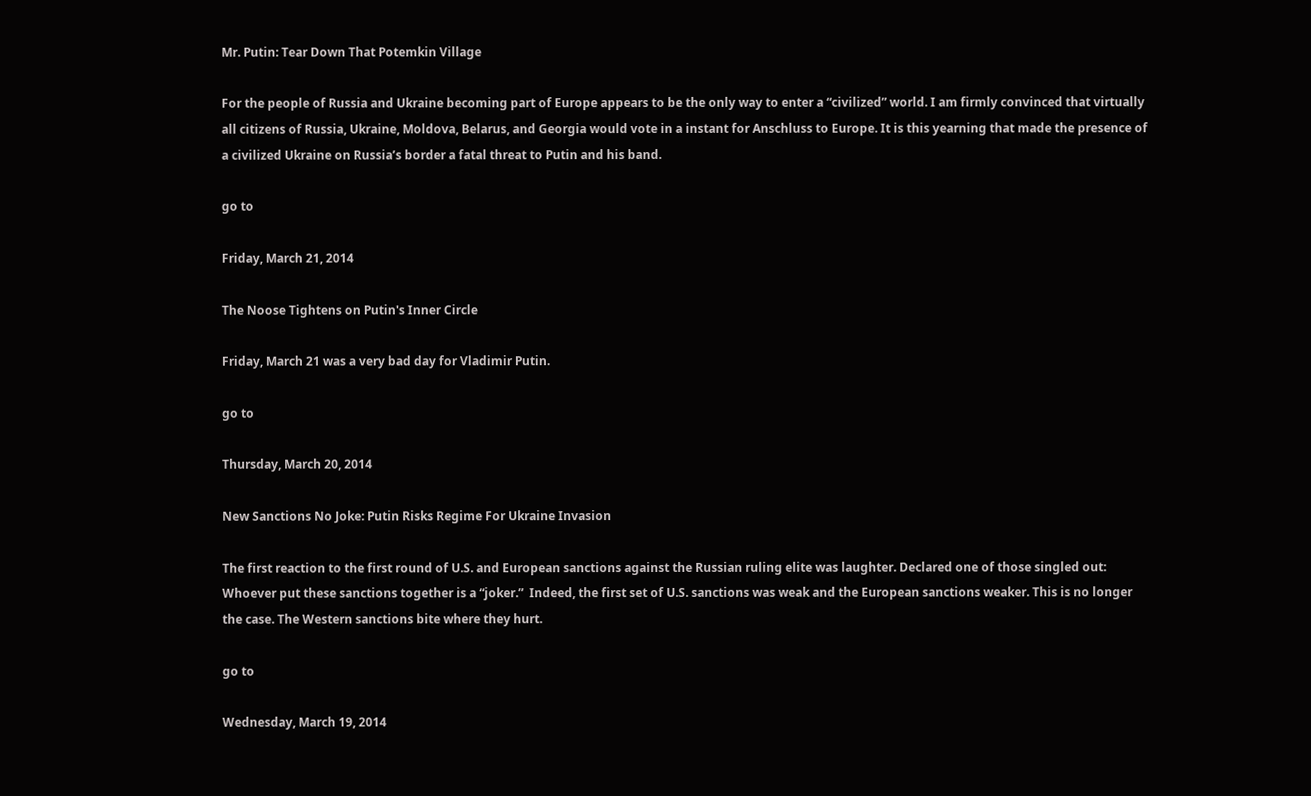Mr. Putin: Tear Down That Potemkin Village

For the people of Russia and Ukraine becoming part of Europe appears to be the only way to enter a “civilized” world. I am firmly convinced that virtually all citizens of Russia, Ukraine, Moldova, Belarus, and Georgia would vote in a instant for Anschluss to Europe. It is this yearning that made the presence of a civilized Ukraine on Russia’s border a fatal threat to Putin and his band.

go to

Friday, March 21, 2014

The Noose Tightens on Putin's Inner Circle

Friday, March 21 was a very bad day for Vladimir Putin.

go to

Thursday, March 20, 2014

New Sanctions No Joke: Putin Risks Regime For Ukraine Invasion

The first reaction to the first round of U.S. and European sanctions against the Russian ruling elite was laughter. Declared one of those singled out: Whoever put these sanctions together is a “joker.”  Indeed, the first set of U.S. sanctions was weak and the European sanctions weaker. This is no longer the case. The Western sanctions bite where they hurt.

go to

Wednesday, March 19, 2014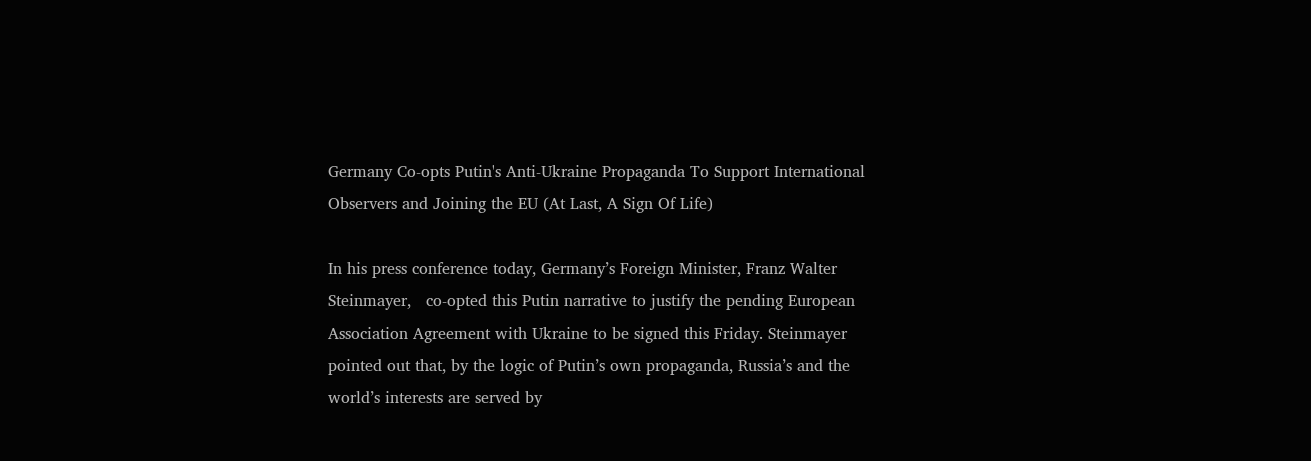Germany Co-opts Putin's Anti-Ukraine Propaganda To Support International Observers and Joining the EU (At Last, A Sign Of Life)

In his press conference today, Germany’s Foreign Minister, Franz Walter Steinmayer,   co-opted this Putin narrative to justify the pending European Association Agreement with Ukraine to be signed this Friday. Steinmayer pointed out that, by the logic of Putin’s own propaganda, Russia’s and the world’s interests are served by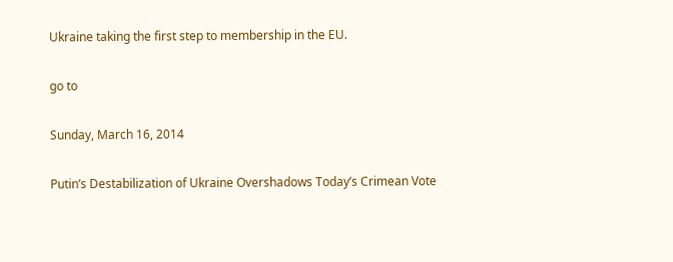Ukraine taking the first step to membership in the EU.

go to

Sunday, March 16, 2014

Putin’s Destabilization of Ukraine Overshadows Today’s Crimean Vote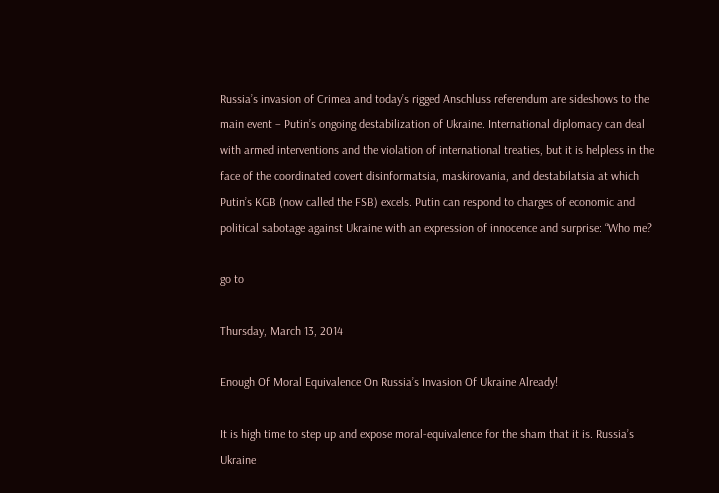Russia’s invasion of Crimea and today’s rigged Anschluss referendum are sideshows to the main event – Putin’s ongoing destabilization of Ukraine. International diplomacy can deal with armed interventions and the violation of international treaties, but it is helpless in the face of the coordinated covert disinformatsia, maskirovania, and destabilatsia at which Putin’s KGB (now called the FSB) excels. Putin can respond to charges of economic and political sabotage against Ukraine with an expression of innocence and surprise: “Who me?

go to

Thursday, March 13, 2014

Enough Of Moral Equivalence On Russia’s Invasion Of Ukraine Already!

It is high time to step up and expose moral-equivalence for the sham that it is. Russia’s Ukraine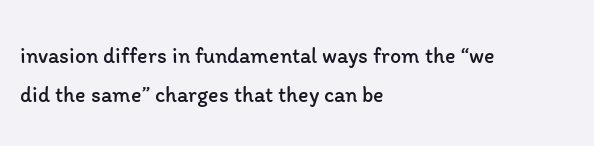invasion differs in fundamental ways from the “we did the same” charges that they can be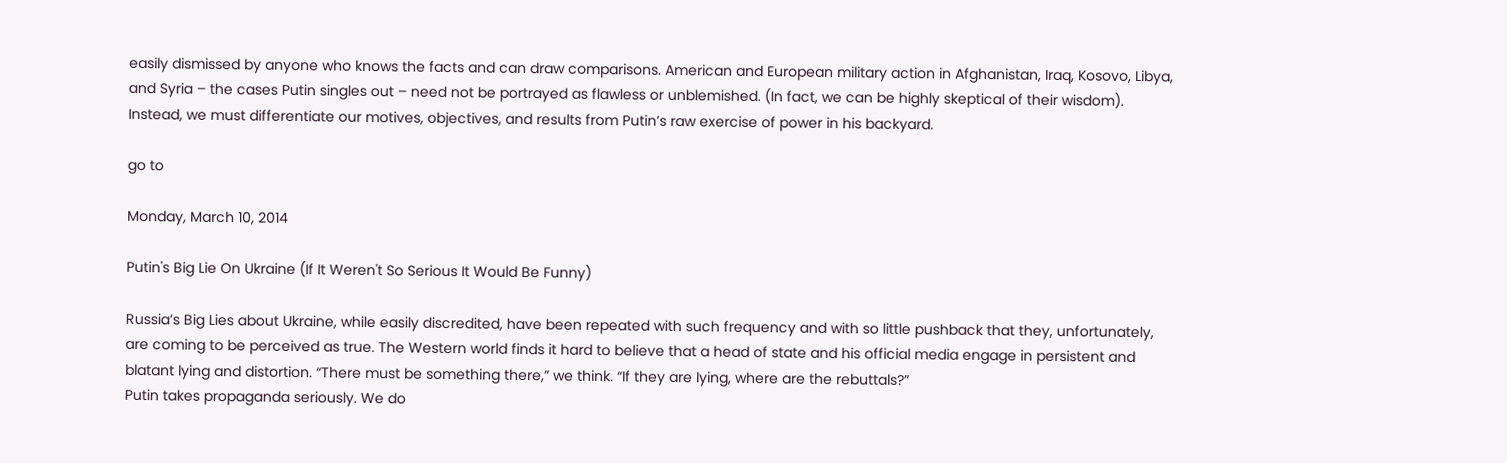easily dismissed by anyone who knows the facts and can draw comparisons. American and European military action in Afghanistan, Iraq, Kosovo, Libya, and Syria – the cases Putin singles out – need not be portrayed as flawless or unblemished. (In fact, we can be highly skeptical of their wisdom). Instead, we must differentiate our motives, objectives, and results from Putin’s raw exercise of power in his backyard.

go to

Monday, March 10, 2014

Putin's Big Lie On Ukraine (If It Weren't So Serious It Would Be Funny)

Russia’s Big Lies about Ukraine, while easily discredited, have been repeated with such frequency and with so little pushback that they, unfortunately, are coming to be perceived as true. The Western world finds it hard to believe that a head of state and his official media engage in persistent and blatant lying and distortion. “There must be something there,” we think. “If they are lying, where are the rebuttals?”
Putin takes propaganda seriously. We do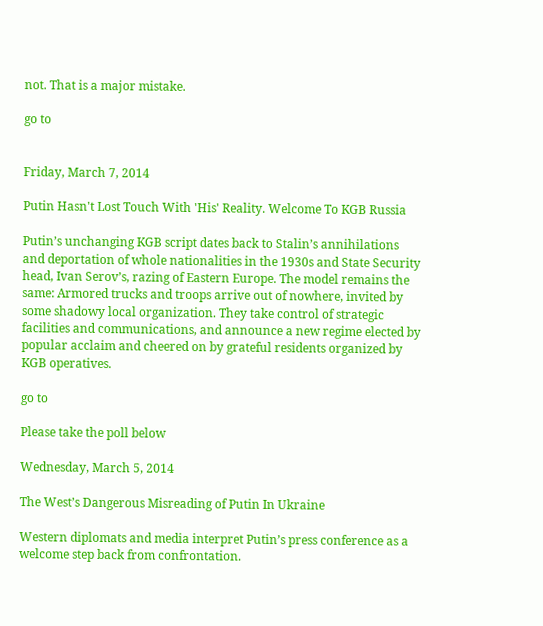not. That is a major mistake.

go to


Friday, March 7, 2014

Putin Hasn't Lost Touch With 'His' Reality. Welcome To KGB Russia

Putin’s unchanging KGB script dates back to Stalin’s annihilations and deportation of whole nationalities in the 1930s and State Security head, Ivan Serov’s, razing of Eastern Europe. The model remains the same: Armored trucks and troops arrive out of nowhere, invited by some shadowy local organization. They take control of strategic facilities and communications, and announce a new regime elected by popular acclaim and cheered on by grateful residents organized by KGB operatives.

go to

Please take the poll below

Wednesday, March 5, 2014

The West’s Dangerous Misreading of Putin In Ukraine

Western diplomats and media interpret Putin’s press conference as a welcome step back from confrontation.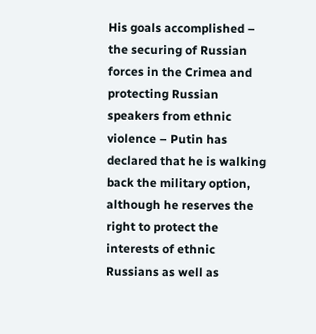His goals accomplished – the securing of Russian forces in the Crimea and protecting Russian speakers from ethnic violence – Putin has declared that he is walking back the military option, although he reserves the right to protect the interests of ethnic Russians as well as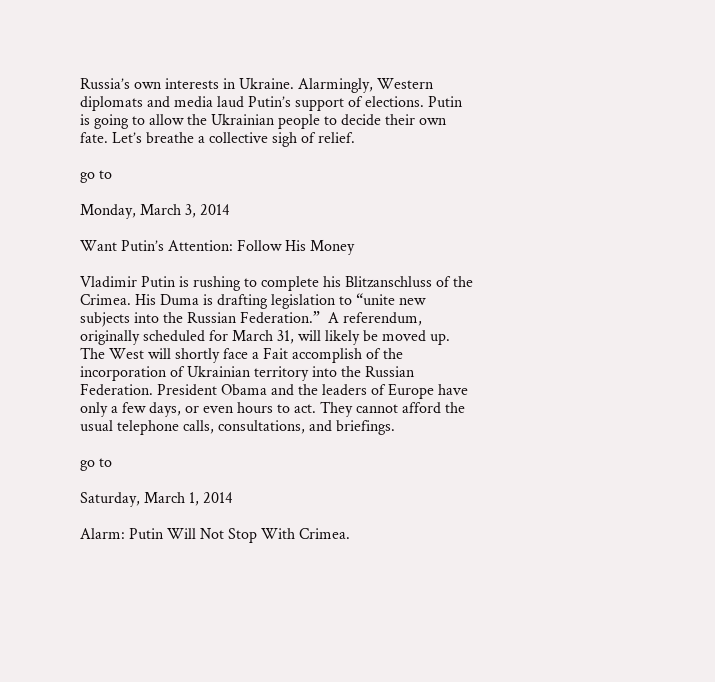Russia’s own interests in Ukraine. Alarmingly, Western diplomats and media laud Putin’s support of elections. Putin is going to allow the Ukrainian people to decide their own fate. Let’s breathe a collective sigh of relief.

go to

Monday, March 3, 2014

Want Putin’s Attention: Follow His Money

Vladimir Putin is rushing to complete his Blitzanschluss of the Crimea. His Duma is drafting legislation to “unite new subjects into the Russian Federation.”  A referendum, originally scheduled for March 31, will likely be moved up. The West will shortly face a Fait accomplish of the incorporation of Ukrainian territory into the Russian Federation. President Obama and the leaders of Europe have only a few days, or even hours to act. They cannot afford the usual telephone calls, consultations, and briefings.

go to

Saturday, March 1, 2014

Alarm: Putin Will Not Stop With Crimea.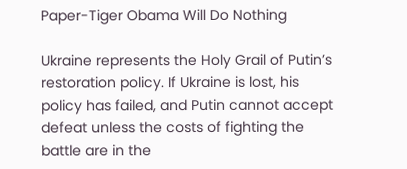Paper-Tiger Obama Will Do Nothing

Ukraine represents the Holy Grail of Putin’s restoration policy. If Ukraine is lost, his policy has failed, and Putin cannot accept defeat unless the costs of fighting the battle are in the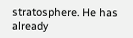stratosphere. He has already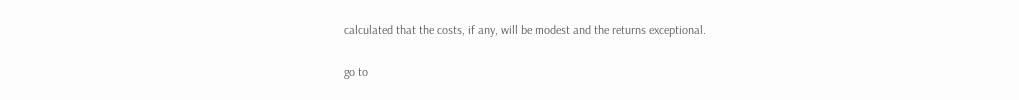calculated that the costs, if any, will be modest and the returns exceptional.

go to